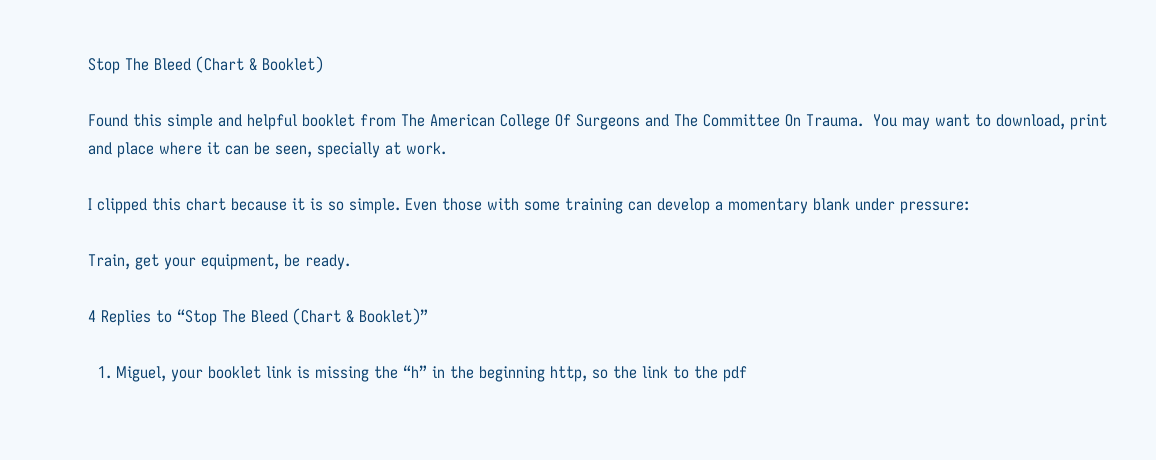Stop The Bleed (Chart & Booklet)

Found this simple and helpful booklet from The American College Of Surgeons and The Committee On Trauma.  You may want to download, print and place where it can be seen, specially at work.

I clipped this chart because it is so simple. Even those with some training can develop a momentary blank under pressure:

Train, get your equipment, be ready.

4 Replies to “Stop The Bleed (Chart & Booklet)”

  1. Miguel, your booklet link is missing the “h” in the beginning http, so the link to the pdf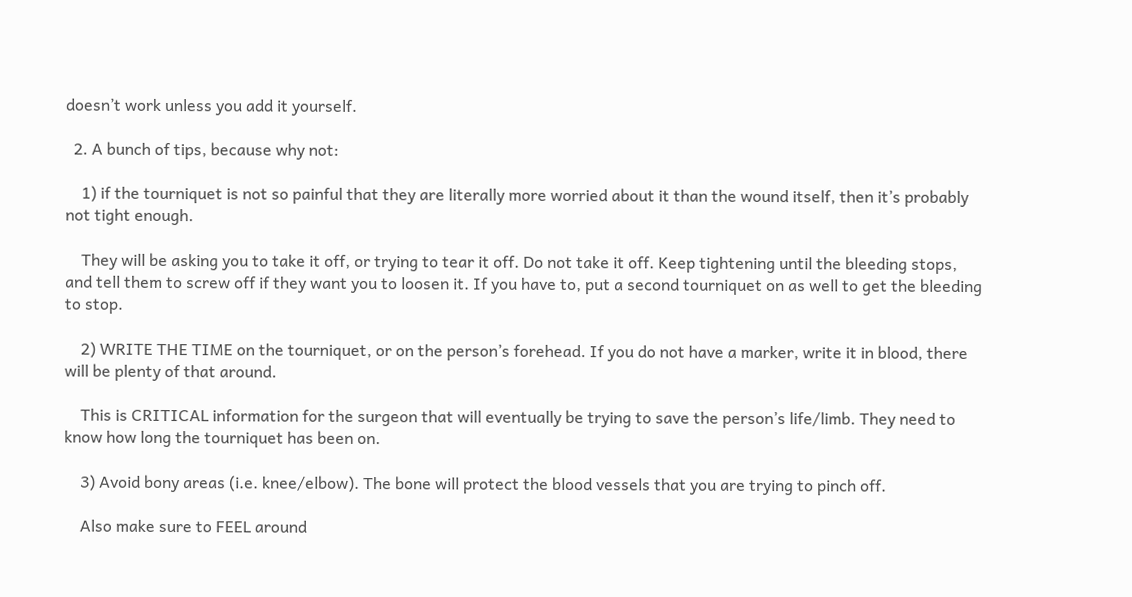doesn’t work unless you add it yourself.

  2. A bunch of tips, because why not:

    1) if the tourniquet is not so painful that they are literally more worried about it than the wound itself, then it’s probably not tight enough.

    They will be asking you to take it off, or trying to tear it off. Do not take it off. Keep tightening until the bleeding stops, and tell them to screw off if they want you to loosen it. If you have to, put a second tourniquet on as well to get the bleeding to stop.

    2) WRITE THE TIME on the tourniquet, or on the person’s forehead. If you do not have a marker, write it in blood, there will be plenty of that around.

    This is CRITICAL information for the surgeon that will eventually be trying to save the person’s life/limb. They need to know how long the tourniquet has been on.

    3) Avoid bony areas (i.e. knee/elbow). The bone will protect the blood vessels that you are trying to pinch off.

    Also make sure to FEEL around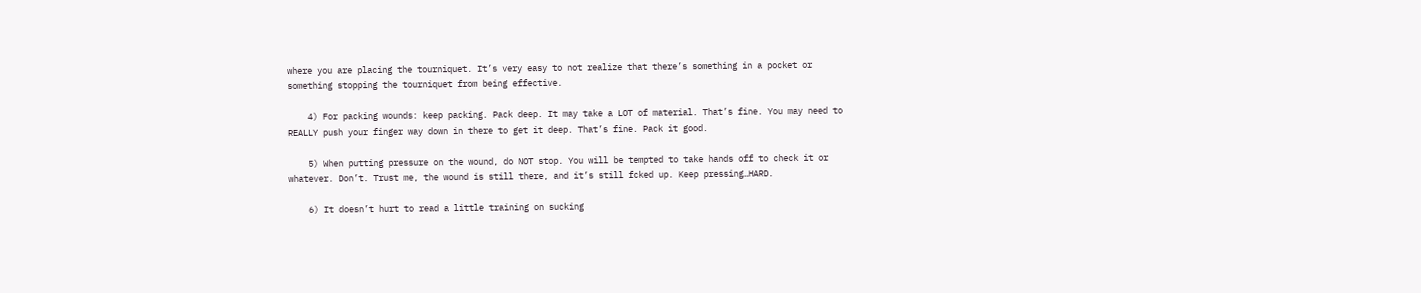where you are placing the tourniquet. It’s very easy to not realize that there’s something in a pocket or something stopping the tourniquet from being effective.

    4) For packing wounds: keep packing. Pack deep. It may take a LOT of material. That’s fine. You may need to REALLY push your finger way down in there to get it deep. That’s fine. Pack it good.

    5) When putting pressure on the wound, do NOT stop. You will be tempted to take hands off to check it or whatever. Don’t. Trust me, the wound is still there, and it’s still fcked up. Keep pressing…HARD.

    6) It doesn’t hurt to read a little training on sucking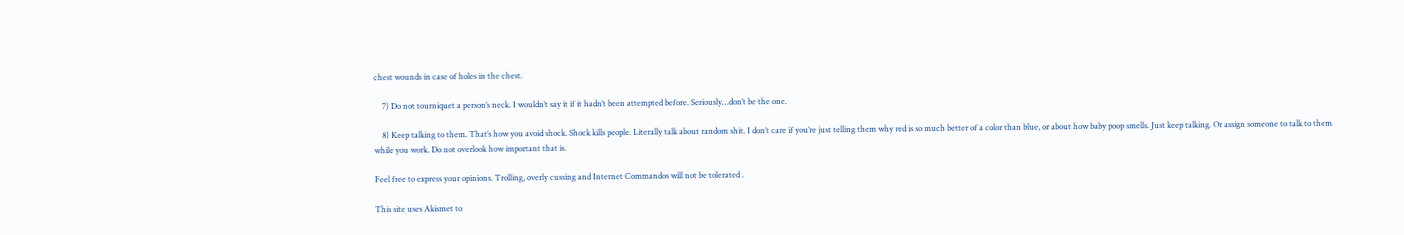chest wounds in case of holes in the chest.

    7) Do not tourniquet a person’s neck. I wouldn’t say it if it hadn’t been attempted before. Seriously…don’t be the one.

    8) Keep talking to them. That’s how you avoid shock. Shock kills people. Literally talk about random shit. I don’t care if you’re just telling them why red is so much better of a color than blue, or about how baby poop smells. Just keep talking. Or assign someone to talk to them while you work. Do not overlook how important that is.

Feel free to express your opinions. Trolling, overly cussing and Internet Commandos will not be tolerated .

This site uses Akismet to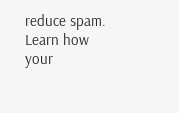reduce spam. Learn how your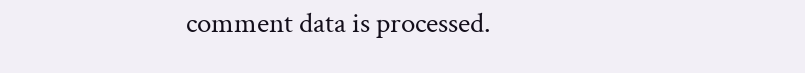comment data is processed.